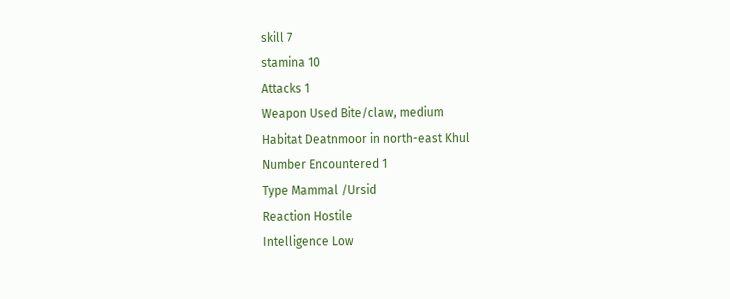skill 7
stamina 10
Attacks 1
Weapon Used Bite/claw, medium
Habitat Deatnmoor in north-east Khul
Number Encountered 1
Type Mammal /Ursid
Reaction Hostile
Intelligence Low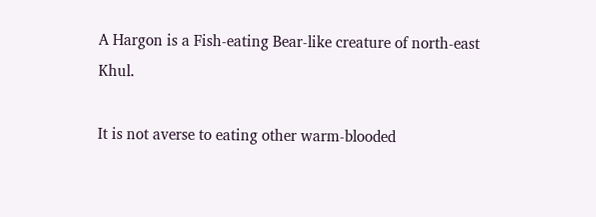A Hargon is a Fish-eating Bear-like creature of north-east Khul.

It is not averse to eating other warm-blooded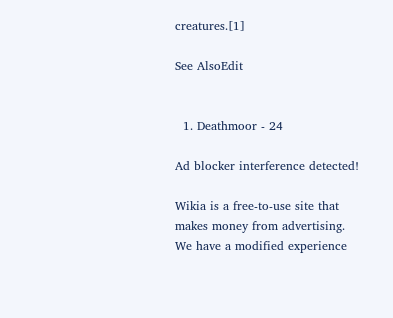creatures.[1]

See AlsoEdit


  1. Deathmoor - 24

Ad blocker interference detected!

Wikia is a free-to-use site that makes money from advertising. We have a modified experience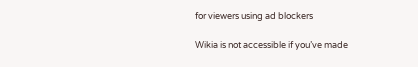for viewers using ad blockers

Wikia is not accessible if you’ve made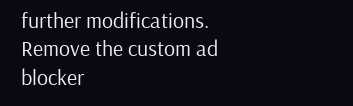further modifications. Remove the custom ad blocker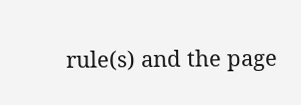rule(s) and the page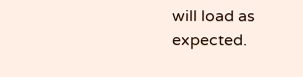will load as expected.